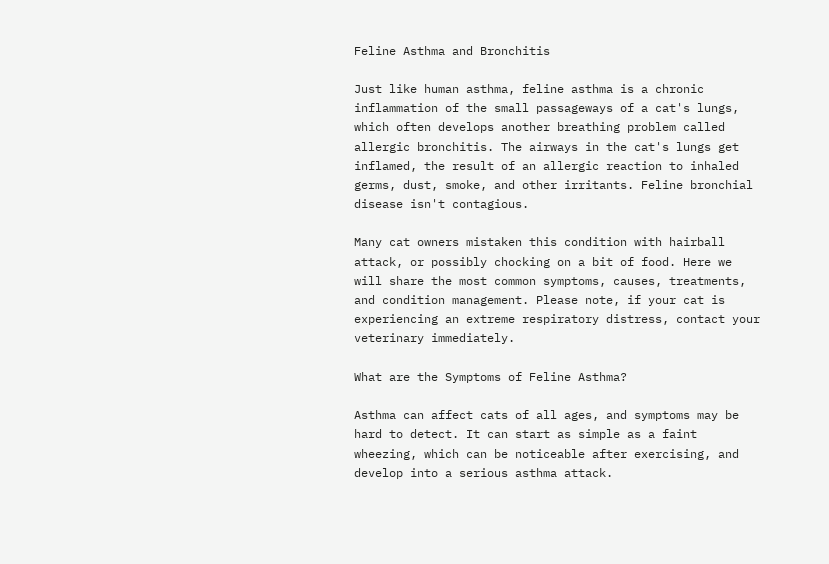Feline Asthma and Bronchitis

Just like human asthma, feline asthma is a chronic inflammation of the small passageways of a cat's lungs, which often develops another breathing problem called allergic bronchitis. The airways in the cat's lungs get inflamed, the result of an allergic reaction to inhaled germs, dust, smoke, and other irritants. Feline bronchial disease isn't contagious.

Many cat owners mistaken this condition with hairball attack, or possibly chocking on a bit of food. Here we will share the most common symptoms, causes, treatments, and condition management. Please note, if your cat is experiencing an extreme respiratory distress, contact your veterinary immediately.

What are the Symptoms of Feline Asthma?

Asthma can affect cats of all ages, and symptoms may be hard to detect. It can start as simple as a faint wheezing, which can be noticeable after exercising, and develop into a serious asthma attack.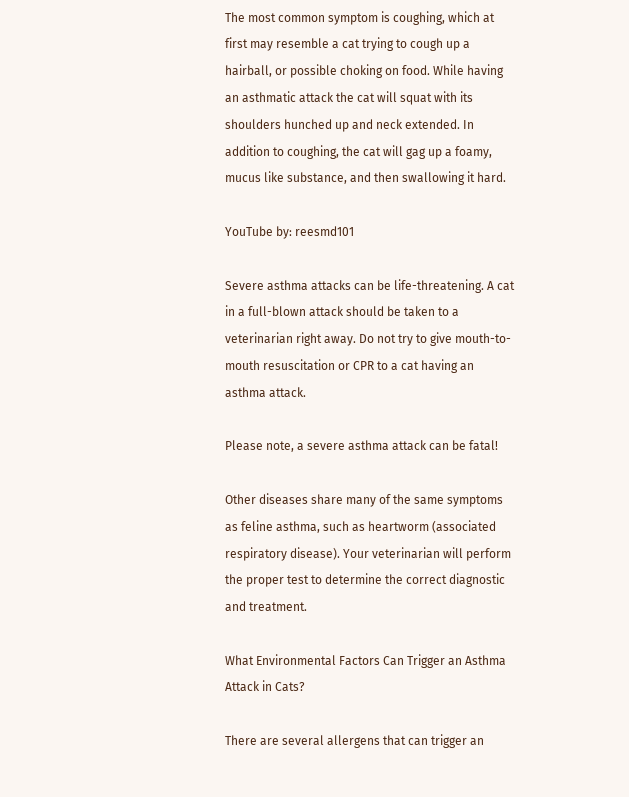The most common symptom is coughing, which at first may resemble a cat trying to cough up a hairball, or possible choking on food. While having an asthmatic attack the cat will squat with its shoulders hunched up and neck extended. In addition to coughing, the cat will gag up a foamy, mucus like substance, and then swallowing it hard.

YouTube by: reesmd101

Severe asthma attacks can be life-threatening. A cat in a full-blown attack should be taken to a veterinarian right away. Do not try to give mouth-to-mouth resuscitation or CPR to a cat having an asthma attack.

Please note, a severe asthma attack can be fatal!

Other diseases share many of the same symptoms as feline asthma, such as heartworm (associated respiratory disease). Your veterinarian will perform the proper test to determine the correct diagnostic and treatment.

What Environmental Factors Can Trigger an Asthma Attack in Cats?

There are several allergens that can trigger an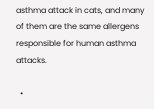asthma attack in cats, and many of them are the same allergens responsible for human asthma attacks.

  •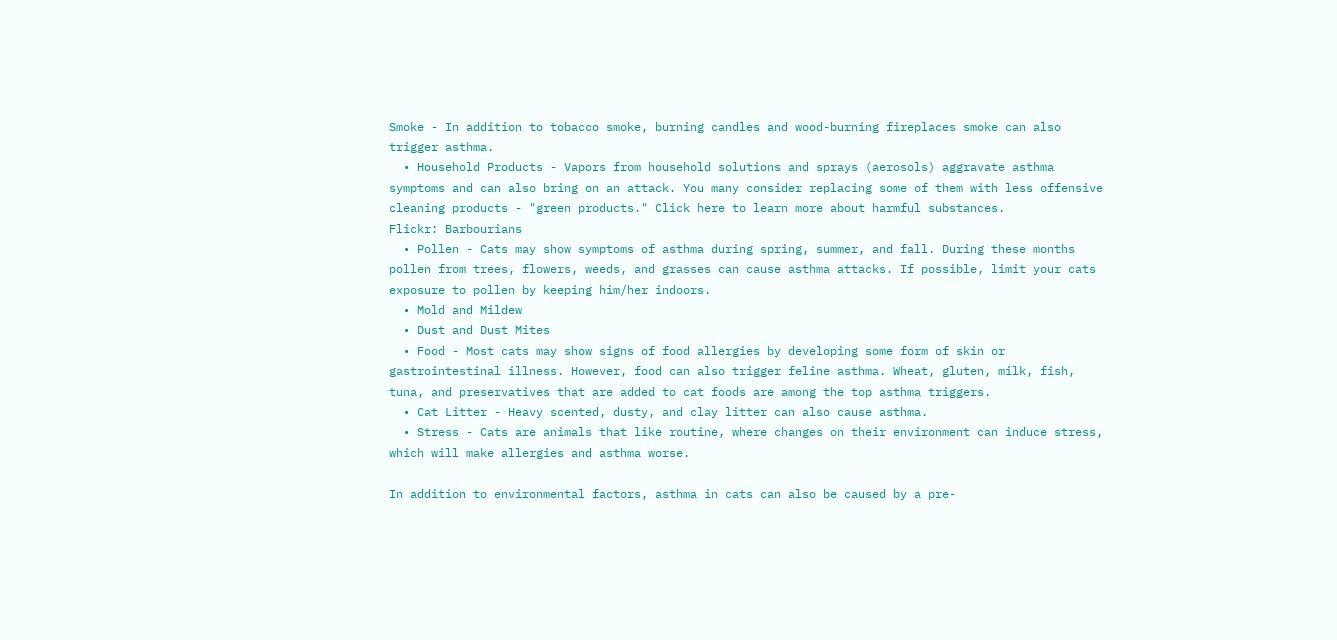Smoke - In addition to tobacco smoke, burning candles and wood-burning fireplaces smoke can also trigger asthma.
  • Household Products - Vapors from household solutions and sprays (aerosols) aggravate asthma symptoms and can also bring on an attack. You many consider replacing some of them with less offensive cleaning products - "green products." Click here to learn more about harmful substances.
Flickr: Barbourians
  • Pollen - Cats may show symptoms of asthma during spring, summer, and fall. During these months pollen from trees, flowers, weeds, and grasses can cause asthma attacks. If possible, limit your cats exposure to pollen by keeping him/her indoors.
  • Mold and Mildew
  • Dust and Dust Mites
  • Food - Most cats may show signs of food allergies by developing some form of skin or gastrointestinal illness. However, food can also trigger feline asthma. Wheat, gluten, milk, fish, tuna, and preservatives that are added to cat foods are among the top asthma triggers.
  • Cat Litter - Heavy scented, dusty, and clay litter can also cause asthma.
  • Stress - Cats are animals that like routine, where changes on their environment can induce stress, which will make allergies and asthma worse.

In addition to environmental factors, asthma in cats can also be caused by a pre-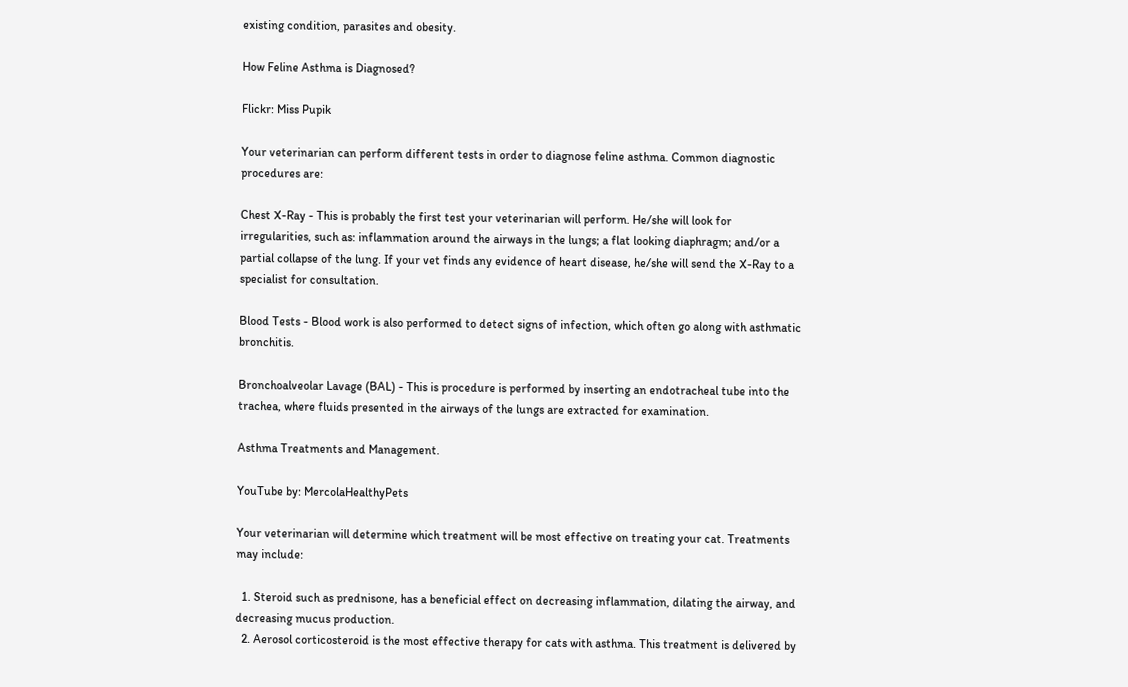existing condition, parasites and obesity.

How Feline Asthma is Diagnosed?

Flickr: Miss Pupik

Your veterinarian can perform different tests in order to diagnose feline asthma. Common diagnostic procedures are:

Chest X-Ray - This is probably the first test your veterinarian will perform. He/she will look for irregularities, such as: inflammation around the airways in the lungs; a flat looking diaphragm; and/or a partial collapse of the lung. If your vet finds any evidence of heart disease, he/she will send the X-Ray to a specialist for consultation.

Blood Tests - Blood work is also performed to detect signs of infection, which often go along with asthmatic bronchitis.

Bronchoalveolar Lavage (BAL) - This is procedure is performed by inserting an endotracheal tube into the trachea, where fluids presented in the airways of the lungs are extracted for examination.

Asthma Treatments and Management.

YouTube by: MercolaHealthyPets

Your veterinarian will determine which treatment will be most effective on treating your cat. Treatments may include:

  1. Steroid such as prednisone, has a beneficial effect on decreasing inflammation, dilating the airway, and decreasing mucus production.
  2. Aerosol corticosteroid is the most effective therapy for cats with asthma. This treatment is delivered by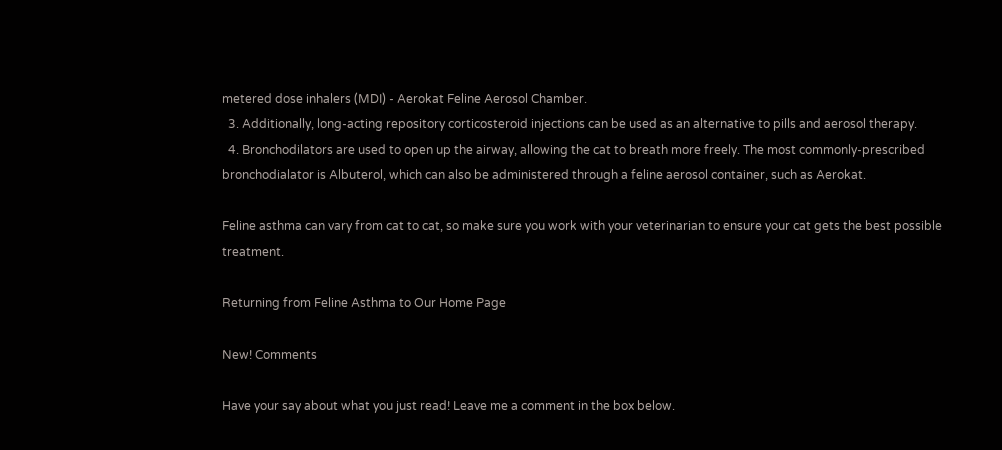metered dose inhalers (MDI) - Aerokat Feline Aerosol Chamber.
  3. Additionally, long-acting repository corticosteroid injections can be used as an alternative to pills and aerosol therapy.
  4. Bronchodilators are used to open up the airway, allowing the cat to breath more freely. The most commonly-prescribed bronchodialator is Albuterol, which can also be administered through a feline aerosol container, such as Aerokat.

Feline asthma can vary from cat to cat, so make sure you work with your veterinarian to ensure your cat gets the best possible treatment.

Returning from Feline Asthma to Our Home Page

New! Comments

Have your say about what you just read! Leave me a comment in the box below.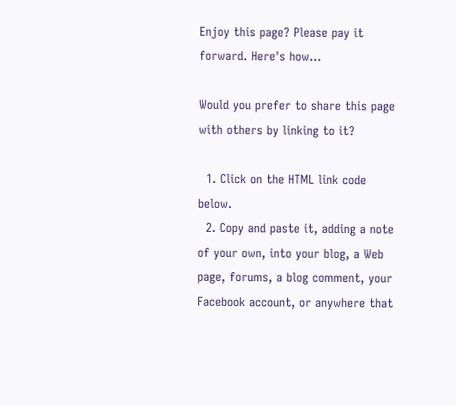Enjoy this page? Please pay it forward. Here's how...

Would you prefer to share this page with others by linking to it?

  1. Click on the HTML link code below.
  2. Copy and paste it, adding a note of your own, into your blog, a Web page, forums, a blog comment, your Facebook account, or anywhere that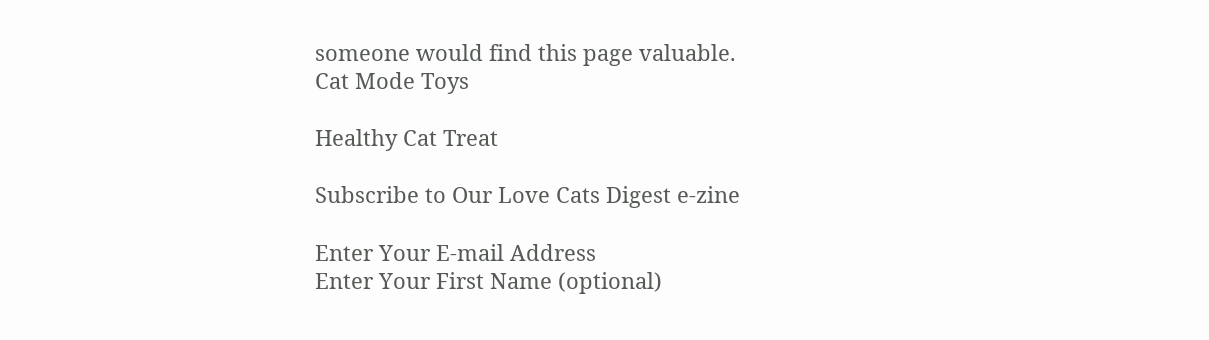someone would find this page valuable.
Cat Mode Toys

Healthy Cat Treat

Subscribe to Our Love Cats Digest e-zine

Enter Your E-mail Address
Enter Your First Name (optional)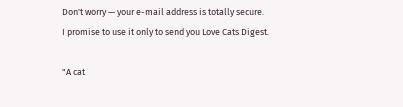Don't worry — your e-mail address is totally secure.
I promise to use it only to send you Love Cats Digest.

"A cat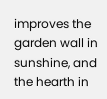improves the garden wall in sunshine, and the hearth in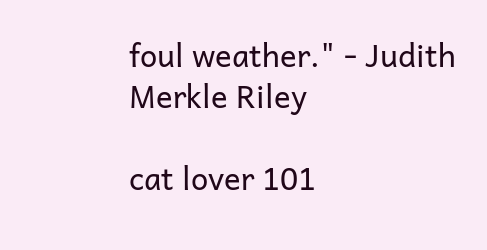foul weather." - Judith Merkle Riley

cat lover 101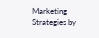Marketing Strategies by